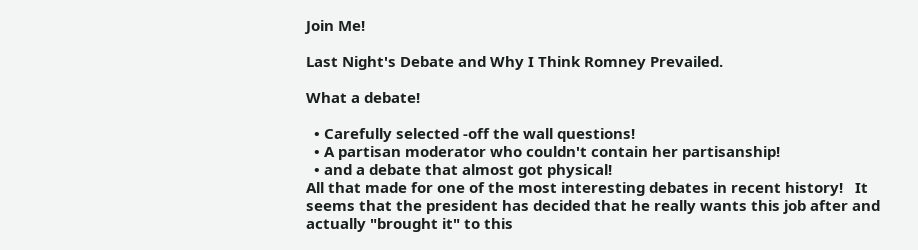Join Me!

Last Night's Debate and Why I Think Romney Prevailed.

What a debate!

  • Carefully selected -off the wall questions!
  • A partisan moderator who couldn't contain her partisanship!
  • and a debate that almost got physical!
All that made for one of the most interesting debates in recent history!   It seems that the president has decided that he really wants this job after and actually "brought it" to this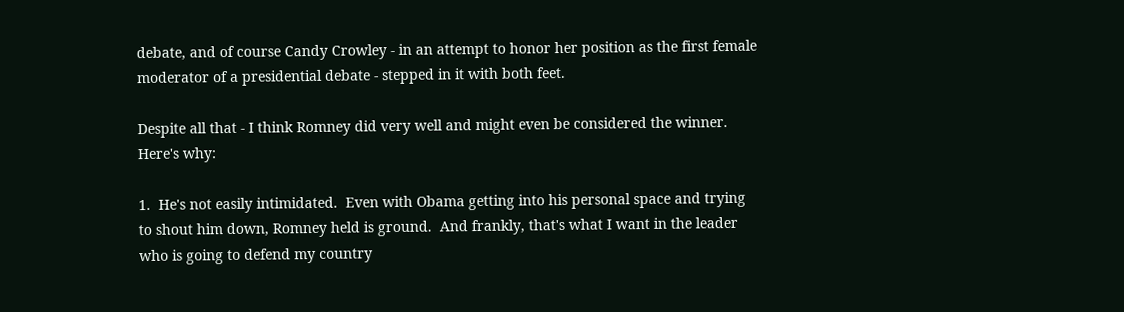debate, and of course Candy Crowley - in an attempt to honor her position as the first female moderator of a presidential debate - stepped in it with both feet.

Despite all that - I think Romney did very well and might even be considered the winner.  Here's why:

1.  He's not easily intimidated.  Even with Obama getting into his personal space and trying to shout him down, Romney held is ground.  And frankly, that's what I want in the leader who is going to defend my country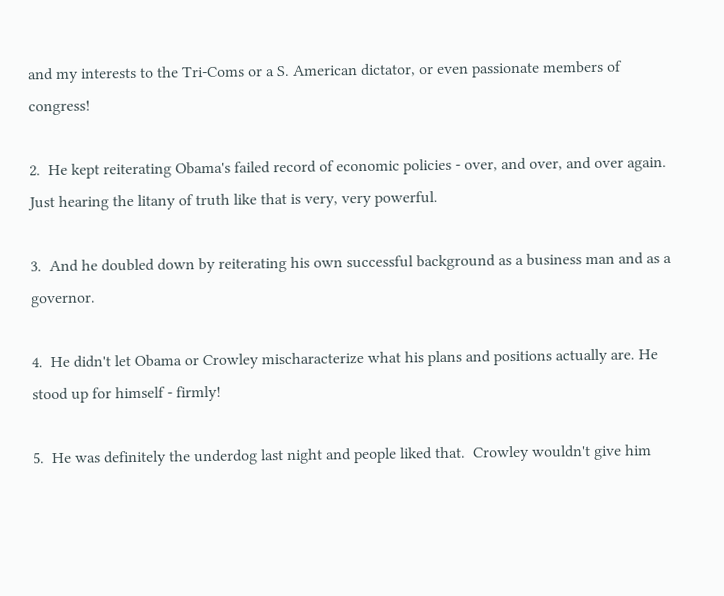and my interests to the Tri-Coms or a S. American dictator, or even passionate members of congress!

2.  He kept reiterating Obama's failed record of economic policies - over, and over, and over again. Just hearing the litany of truth like that is very, very powerful.

3.  And he doubled down by reiterating his own successful background as a business man and as a governor.

4.  He didn't let Obama or Crowley mischaracterize what his plans and positions actually are. He stood up for himself - firmly!

5.  He was definitely the underdog last night and people liked that.  Crowley wouldn't give him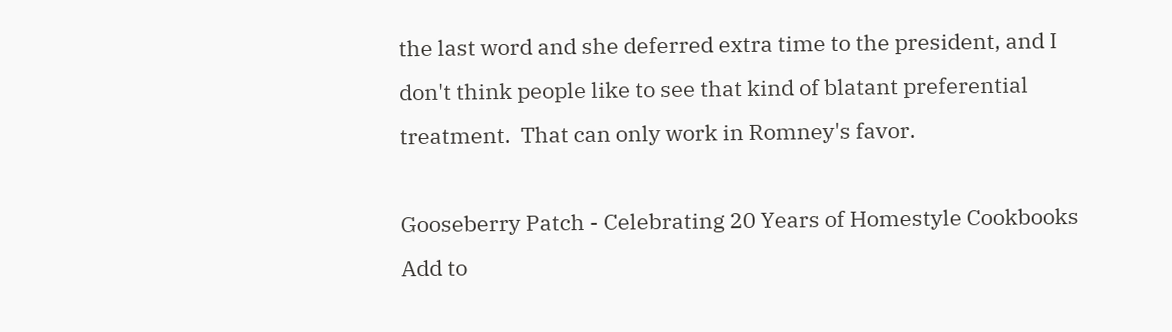the last word and she deferred extra time to the president, and I don't think people like to see that kind of blatant preferential treatment.  That can only work in Romney's favor.

Gooseberry Patch - Celebrating 20 Years of Homestyle Cookbooks
Add to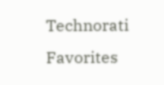Technorati Favorites